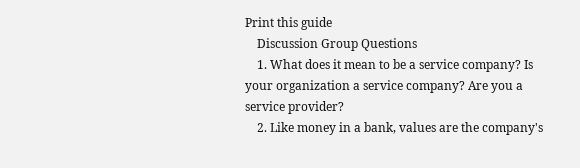Print this guide
    Discussion Group Questions
    1. What does it mean to be a service company? Is your organization a service company? Are you a service provider?
    2. Like money in a bank, values are the company's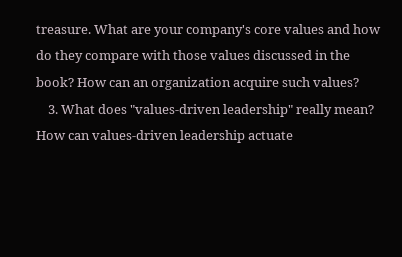treasure. What are your company's core values and how do they compare with those values discussed in the book? How can an organization acquire such values?
    3. What does "values-driven leadership" really mean? How can values-driven leadership actuate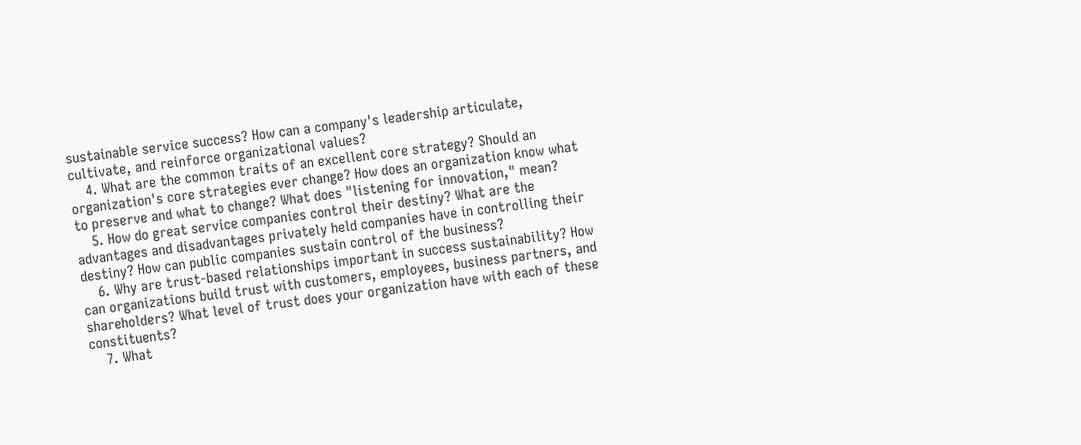sustainable service success? How can a company's leadership articulate, cultivate, and reinforce organizational values?
    4. What are the common traits of an excellent core strategy? Should an organization's core strategies ever change? How does an organization know what to preserve and what to change? What does "listening for innovation," mean?
    5. How do great service companies control their destiny? What are the advantages and disadvantages privately held companies have in controlling their destiny? How can public companies sustain control of the business?
    6. Why are trust-based relationships important in success sustainability? How can organizations build trust with customers, employees, business partners, and shareholders? What level of trust does your organization have with each of these constituents?
    7. What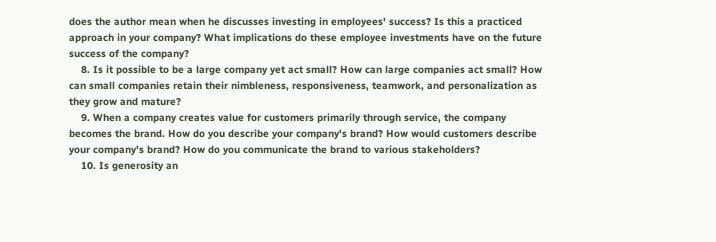does the author mean when he discusses investing in employees' success? Is this a practiced approach in your company? What implications do these employee investments have on the future success of the company?
    8. Is it possible to be a large company yet act small? How can large companies act small? How can small companies retain their nimbleness, responsiveness, teamwork, and personalization as they grow and mature?
    9. When a company creates value for customers primarily through service, the company becomes the brand. How do you describe your company's brand? How would customers describe your company's brand? How do you communicate the brand to various stakeholders?
    10. Is generosity an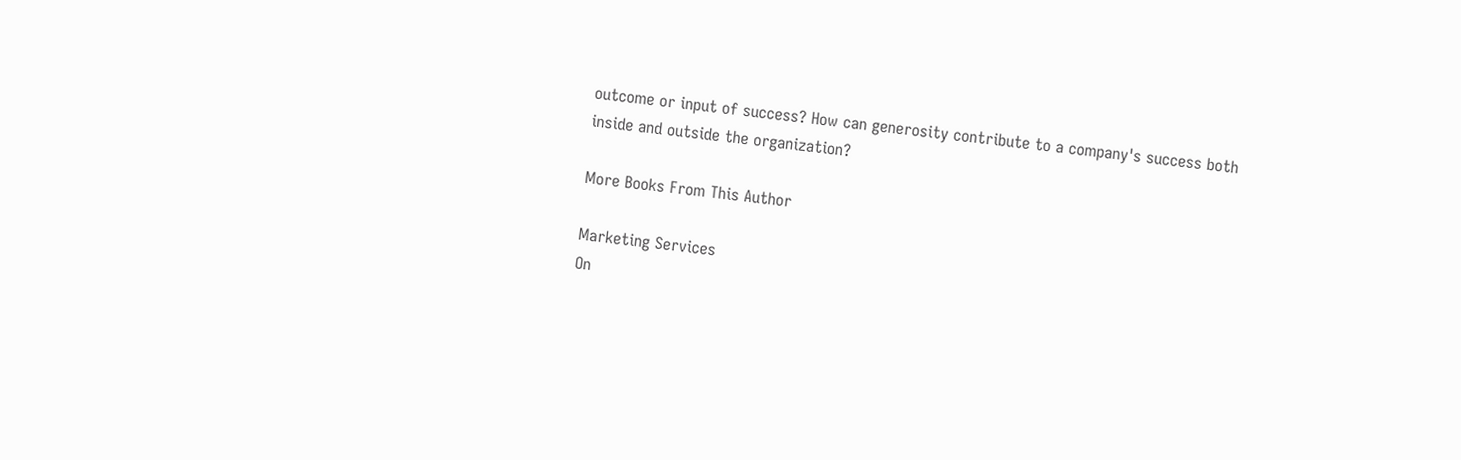outcome or input of success? How can generosity contribute to a company's success both inside and outside the organization?

More Books From This Author

Marketing Services
On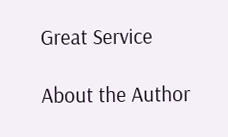Great Service

About the Author